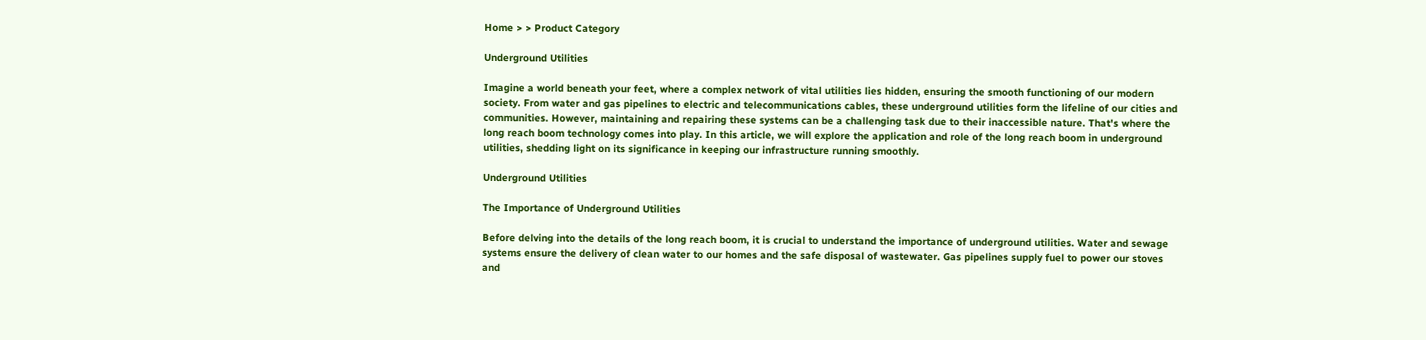Home > > Product Category

Underground Utilities

Imagine a world beneath your feet, where a complex network of vital utilities lies hidden, ensuring the smooth functioning of our modern society. From water and gas pipelines to electric and telecommunications cables, these underground utilities form the lifeline of our cities and communities. However, maintaining and repairing these systems can be a challenging task due to their inaccessible nature. That's where the long reach boom technology comes into play. In this article, we will explore the application and role of the long reach boom in underground utilities, shedding light on its significance in keeping our infrastructure running smoothly.

Underground Utilities

The Importance of Underground Utilities

Before delving into the details of the long reach boom, it is crucial to understand the importance of underground utilities. Water and sewage systems ensure the delivery of clean water to our homes and the safe disposal of wastewater. Gas pipelines supply fuel to power our stoves and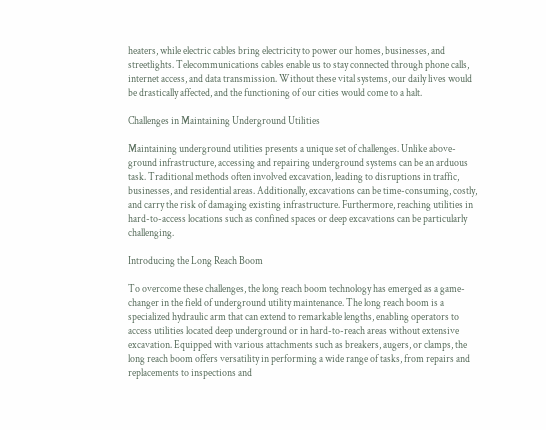heaters, while electric cables bring electricity to power our homes, businesses, and streetlights. Telecommunications cables enable us to stay connected through phone calls, internet access, and data transmission. Without these vital systems, our daily lives would be drastically affected, and the functioning of our cities would come to a halt.

Challenges in Maintaining Underground Utilities

Maintaining underground utilities presents a unique set of challenges. Unlike above-ground infrastructure, accessing and repairing underground systems can be an arduous task. Traditional methods often involved excavation, leading to disruptions in traffic, businesses, and residential areas. Additionally, excavations can be time-consuming, costly, and carry the risk of damaging existing infrastructure. Furthermore, reaching utilities in hard-to-access locations such as confined spaces or deep excavations can be particularly challenging.

Introducing the Long Reach Boom

To overcome these challenges, the long reach boom technology has emerged as a game-changer in the field of underground utility maintenance. The long reach boom is a specialized hydraulic arm that can extend to remarkable lengths, enabling operators to access utilities located deep underground or in hard-to-reach areas without extensive excavation. Equipped with various attachments such as breakers, augers, or clamps, the long reach boom offers versatility in performing a wide range of tasks, from repairs and replacements to inspections and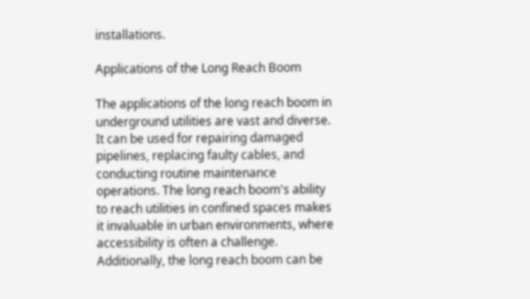installations.

Applications of the Long Reach Boom

The applications of the long reach boom in underground utilities are vast and diverse. It can be used for repairing damaged pipelines, replacing faulty cables, and conducting routine maintenance operations. The long reach boom's ability to reach utilities in confined spaces makes it invaluable in urban environments, where accessibility is often a challenge. Additionally, the long reach boom can be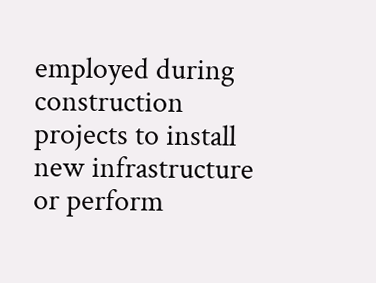employed during construction projects to install new infrastructure or perform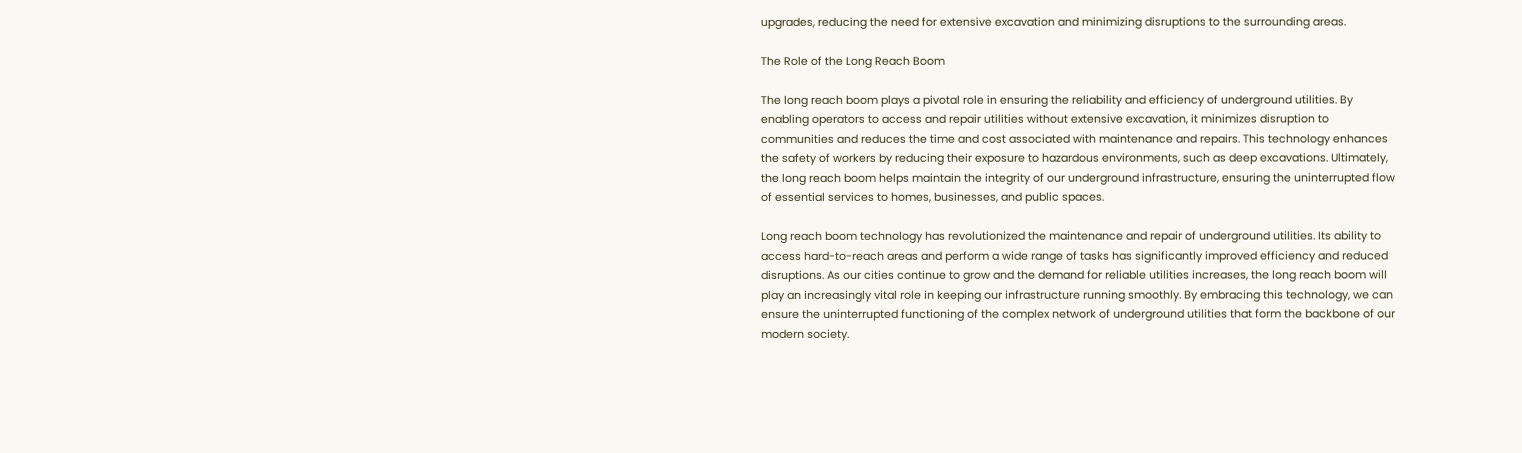upgrades, reducing the need for extensive excavation and minimizing disruptions to the surrounding areas.

The Role of the Long Reach Boom

The long reach boom plays a pivotal role in ensuring the reliability and efficiency of underground utilities. By enabling operators to access and repair utilities without extensive excavation, it minimizes disruption to communities and reduces the time and cost associated with maintenance and repairs. This technology enhances the safety of workers by reducing their exposure to hazardous environments, such as deep excavations. Ultimately, the long reach boom helps maintain the integrity of our underground infrastructure, ensuring the uninterrupted flow of essential services to homes, businesses, and public spaces.

Long reach boom technology has revolutionized the maintenance and repair of underground utilities. Its ability to access hard-to-reach areas and perform a wide range of tasks has significantly improved efficiency and reduced disruptions. As our cities continue to grow and the demand for reliable utilities increases, the long reach boom will play an increasingly vital role in keeping our infrastructure running smoothly. By embracing this technology, we can ensure the uninterrupted functioning of the complex network of underground utilities that form the backbone of our modern society.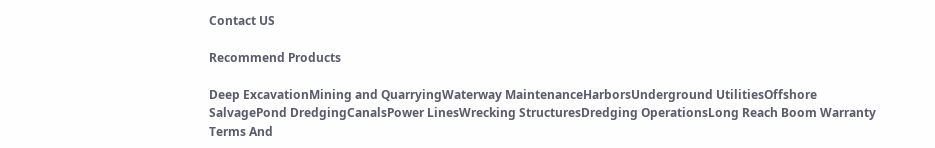Contact US

Recommend Products

Deep ExcavationMining and QuarryingWaterway MaintenanceHarborsUnderground UtilitiesOffshore SalvagePond DredgingCanalsPower LinesWrecking StructuresDredging OperationsLong Reach Boom Warranty Terms And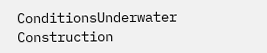ConditionsUnderwater Construction